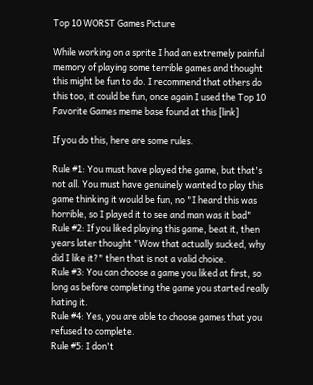Top 10 WORST Games Picture

While working on a sprite I had an extremely painful memory of playing some terrible games and thought this might be fun to do. I recommend that others do this too, it could be fun, once again I used the Top 10 Favorite Games meme base found at this [link]

If you do this, here are some rules.

Rule #1: You must have played the game, but that's not all. You must have genuinely wanted to play this game thinking it would be fun, no "I heard this was horrible, so I played it to see and man was it bad"
Rule #2: If you liked playing this game, beat it, then years later thought "Wow that actually sucked, why did I like it?" then that is not a valid choice.
Rule #3: You can choose a game you liked at first, so long as before completing the game you started really hating it.
Rule #4: Yes, you are able to choose games that you refused to complete.
Rule #5: I don't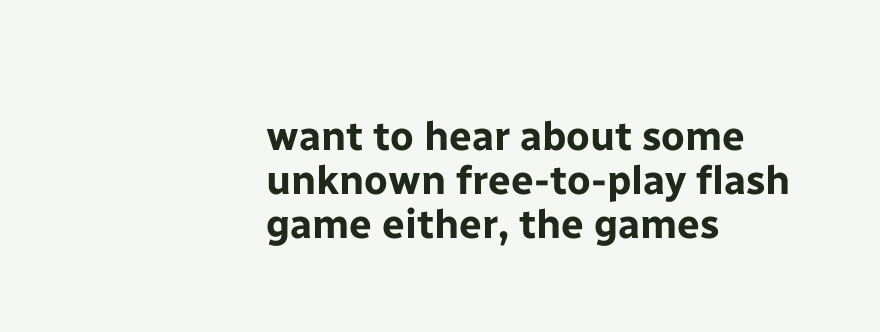want to hear about some unknown free-to-play flash game either, the games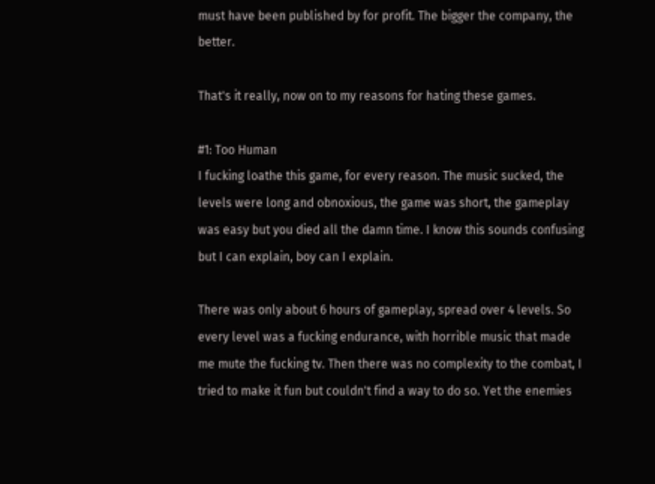must have been published by for profit. The bigger the company, the better.

That's it really, now on to my reasons for hating these games.

#1: Too Human
I fucking loathe this game, for every reason. The music sucked, the levels were long and obnoxious, the game was short, the gameplay was easy but you died all the damn time. I know this sounds confusing but I can explain, boy can I explain.

There was only about 6 hours of gameplay, spread over 4 levels. So every level was a fucking endurance, with horrible music that made me mute the fucking tv. Then there was no complexity to the combat, I tried to make it fun but couldn't find a way to do so. Yet the enemies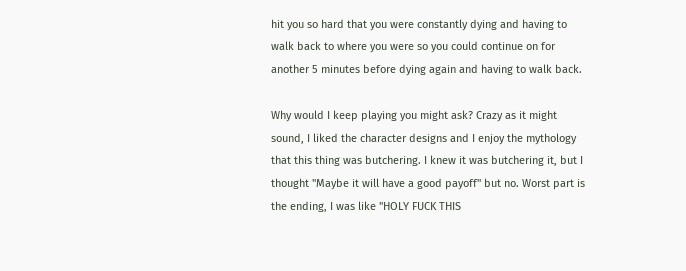hit you so hard that you were constantly dying and having to walk back to where you were so you could continue on for another 5 minutes before dying again and having to walk back.

Why would I keep playing you might ask? Crazy as it might sound, I liked the character designs and I enjoy the mythology that this thing was butchering. I knew it was butchering it, but I thought "Maybe it will have a good payoff" but no. Worst part is the ending, I was like "HOLY FUCK THIS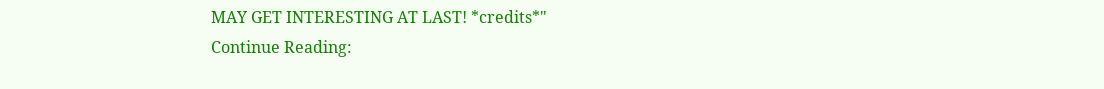MAY GET INTERESTING AT LAST! *credits*"
Continue Reading: